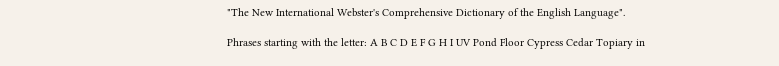"The New International Webster's Comprehensive Dictionary of the English Language".

Phrases starting with the letter: A B C D E F G H I UV Pond Floor Cypress Cedar Topiary in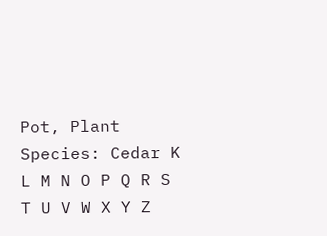Pot, Plant Species: Cedar K L M N O P Q R S T U V W X Y Z